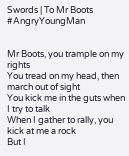Swords | To Mr Boots #AngryYoungMan


Mr Boots, you trample on my rights
You tread on my head, then march out of sight
You kick me in the guts when I try to talk
When I gather to rally, you kick at me a rock
But I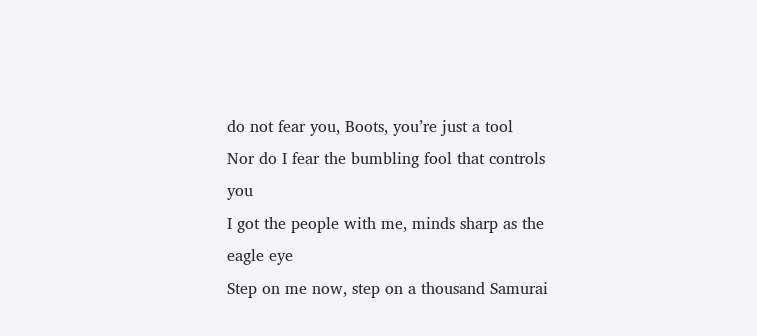do not fear you, Boots, you’re just a tool
Nor do I fear the bumbling fool that controls you
I got the people with me, minds sharp as the eagle eye
Step on me now, step on a thousand Samurai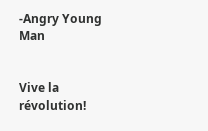-Angry Young Man


Vive la révolution!